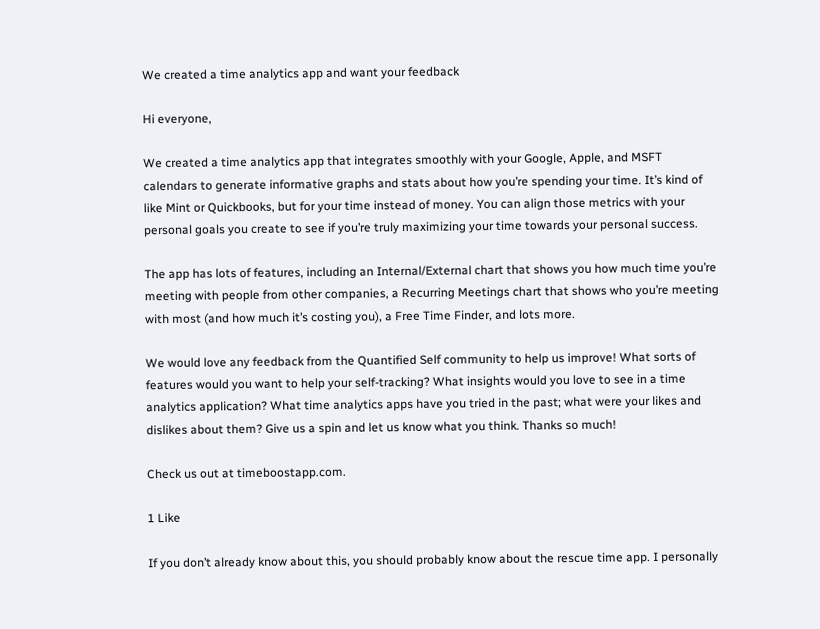We created a time analytics app and want your feedback

Hi everyone,

We created a time analytics app that integrates smoothly with your Google, Apple, and MSFT calendars to generate informative graphs and stats about how you’re spending your time. It’s kind of like Mint or Quickbooks, but for your time instead of money. You can align those metrics with your personal goals you create to see if you’re truly maximizing your time towards your personal success.

The app has lots of features, including an Internal/External chart that shows you how much time you’re meeting with people from other companies, a Recurring Meetings chart that shows who you’re meeting with most (and how much it’s costing you), a Free Time Finder, and lots more.

We would love any feedback from the Quantified Self community to help us improve! What sorts of features would you want to help your self-tracking? What insights would you love to see in a time analytics application? What time analytics apps have you tried in the past; what were your likes and dislikes about them? Give us a spin and let us know what you think. Thanks so much!

Check us out at timeboostapp.com.

1 Like

If you don’t already know about this, you should probably know about the rescue time app. I personally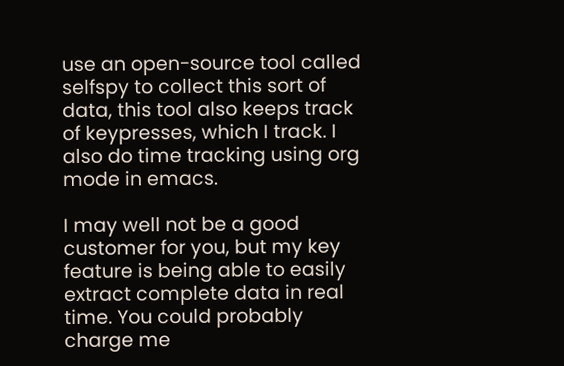use an open-source tool called selfspy to collect this sort of data, this tool also keeps track of keypresses, which I track. I also do time tracking using org mode in emacs.

I may well not be a good customer for you, but my key feature is being able to easily extract complete data in real time. You could probably charge me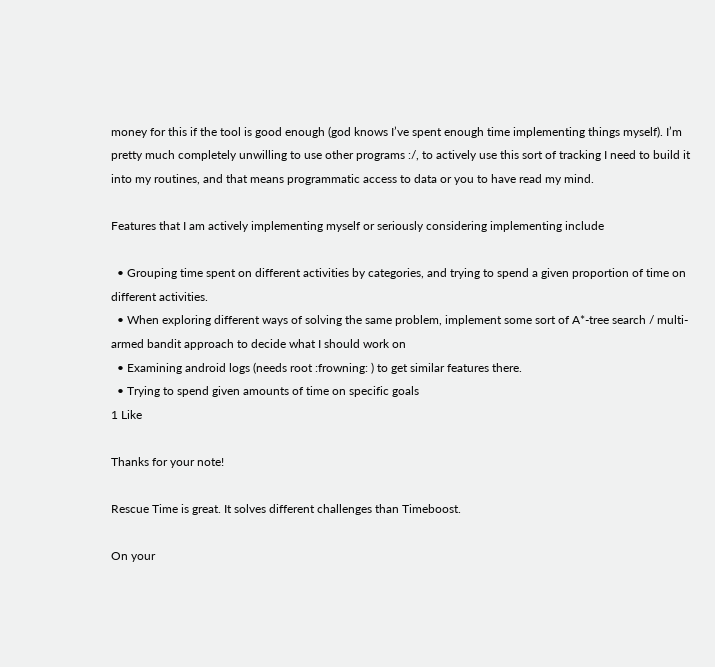money for this if the tool is good enough (god knows I’ve spent enough time implementing things myself). I’m pretty much completely unwilling to use other programs :/, to actively use this sort of tracking I need to build it into my routines, and that means programmatic access to data or you to have read my mind.

Features that I am actively implementing myself or seriously considering implementing include

  • Grouping time spent on different activities by categories, and trying to spend a given proportion of time on different activities.
  • When exploring different ways of solving the same problem, implement some sort of A*-tree search / multi-armed bandit approach to decide what I should work on
  • Examining android logs (needs root :frowning: ) to get similar features there.
  • Trying to spend given amounts of time on specific goals
1 Like

Thanks for your note!

Rescue Time is great. It solves different challenges than Timeboost.

On your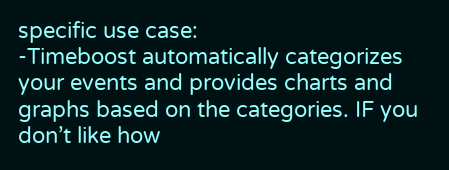specific use case:
-Timeboost automatically categorizes your events and provides charts and graphs based on the categories. IF you don’t like how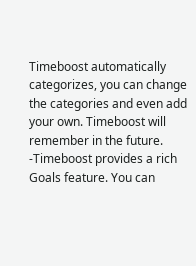Timeboost automatically categorizes, you can change the categories and even add your own. Timeboost will remember in the future.
-Timeboost provides a rich Goals feature. You can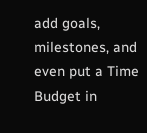add goals, milestones, and even put a Time Budget in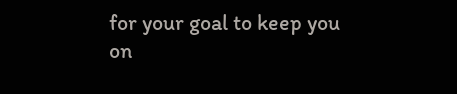for your goal to keep you on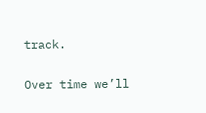track.

Over time we’ll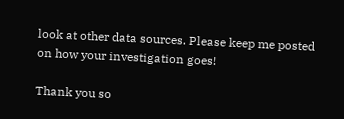look at other data sources. Please keep me posted on how your investigation goes!

Thank you so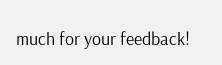much for your feedback!